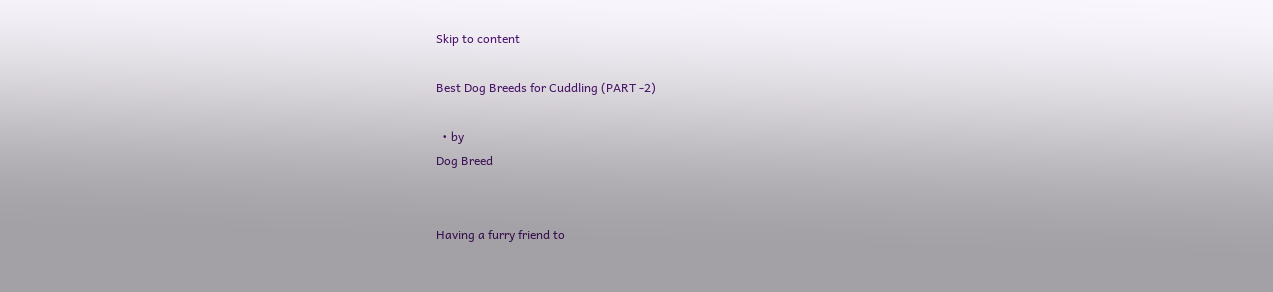Skip to content

Best Dog Breeds for Cuddling (PART -2)

  • by
Dog Breed


Having a furry friend to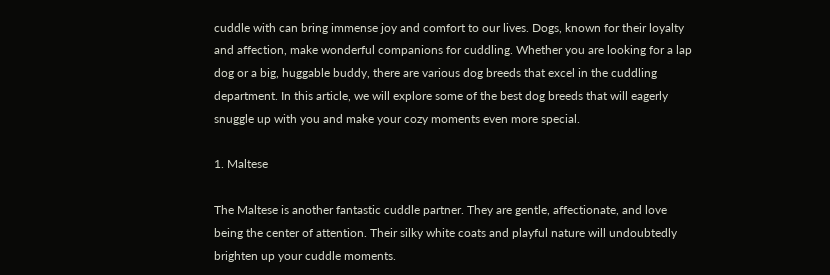cuddle with can bring immense joy and comfort to our lives. Dogs, known for their loyalty and affection, make wonderful companions for cuddling. Whether you are looking for a lap dog or a big, huggable buddy, there are various dog breeds that excel in the cuddling department. In this article, we will explore some of the best dog breeds that will eagerly snuggle up with you and make your cozy moments even more special.

1. Maltese

The Maltese is another fantastic cuddle partner. They are gentle, affectionate, and love being the center of attention. Their silky white coats and playful nature will undoubtedly brighten up your cuddle moments.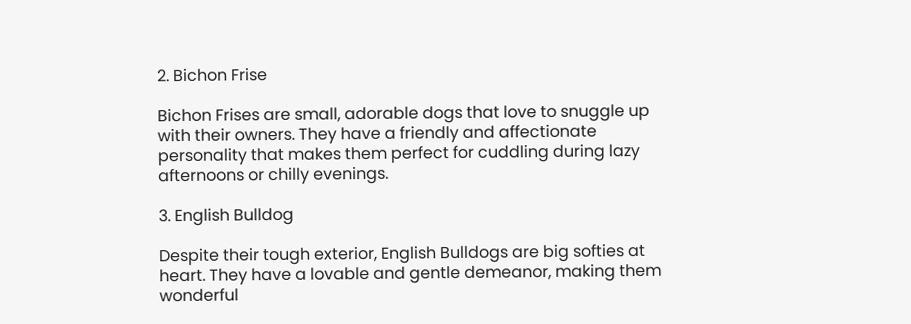2. Bichon Frise

Bichon Frises are small, adorable dogs that love to snuggle up with their owners. They have a friendly and affectionate personality that makes them perfect for cuddling during lazy afternoons or chilly evenings.

3. English Bulldog

Despite their tough exterior, English Bulldogs are big softies at heart. They have a lovable and gentle demeanor, making them wonderful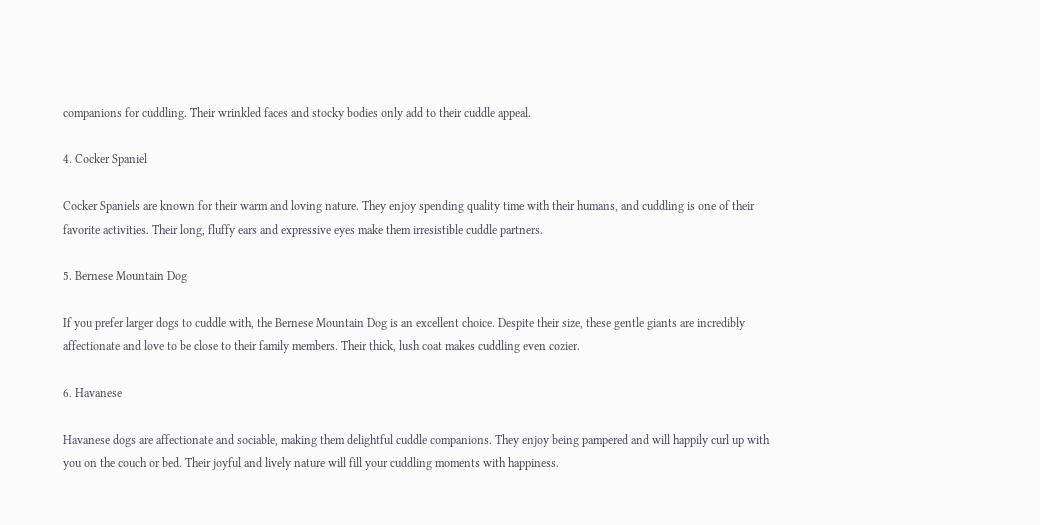companions for cuddling. Their wrinkled faces and stocky bodies only add to their cuddle appeal.

4. Cocker Spaniel

Cocker Spaniels are known for their warm and loving nature. They enjoy spending quality time with their humans, and cuddling is one of their favorite activities. Their long, fluffy ears and expressive eyes make them irresistible cuddle partners.

5. Bernese Mountain Dog

If you prefer larger dogs to cuddle with, the Bernese Mountain Dog is an excellent choice. Despite their size, these gentle giants are incredibly affectionate and love to be close to their family members. Their thick, lush coat makes cuddling even cozier.

6. Havanese

Havanese dogs are affectionate and sociable, making them delightful cuddle companions. They enjoy being pampered and will happily curl up with you on the couch or bed. Their joyful and lively nature will fill your cuddling moments with happiness.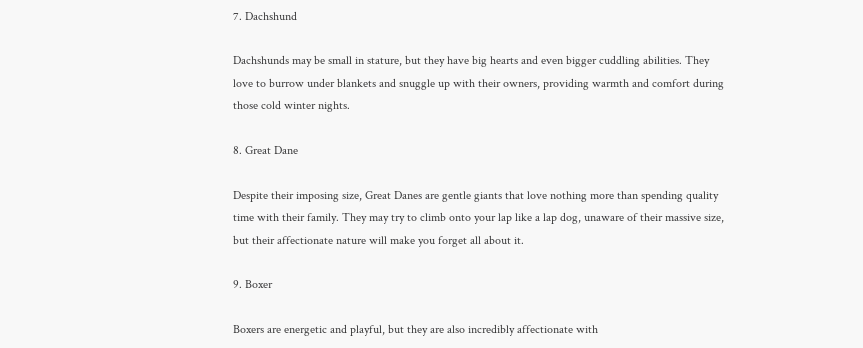7. Dachshund

Dachshunds may be small in stature, but they have big hearts and even bigger cuddling abilities. They love to burrow under blankets and snuggle up with their owners, providing warmth and comfort during those cold winter nights.

8. Great Dane

Despite their imposing size, Great Danes are gentle giants that love nothing more than spending quality time with their family. They may try to climb onto your lap like a lap dog, unaware of their massive size, but their affectionate nature will make you forget all about it.

9. Boxer

Boxers are energetic and playful, but they are also incredibly affectionate with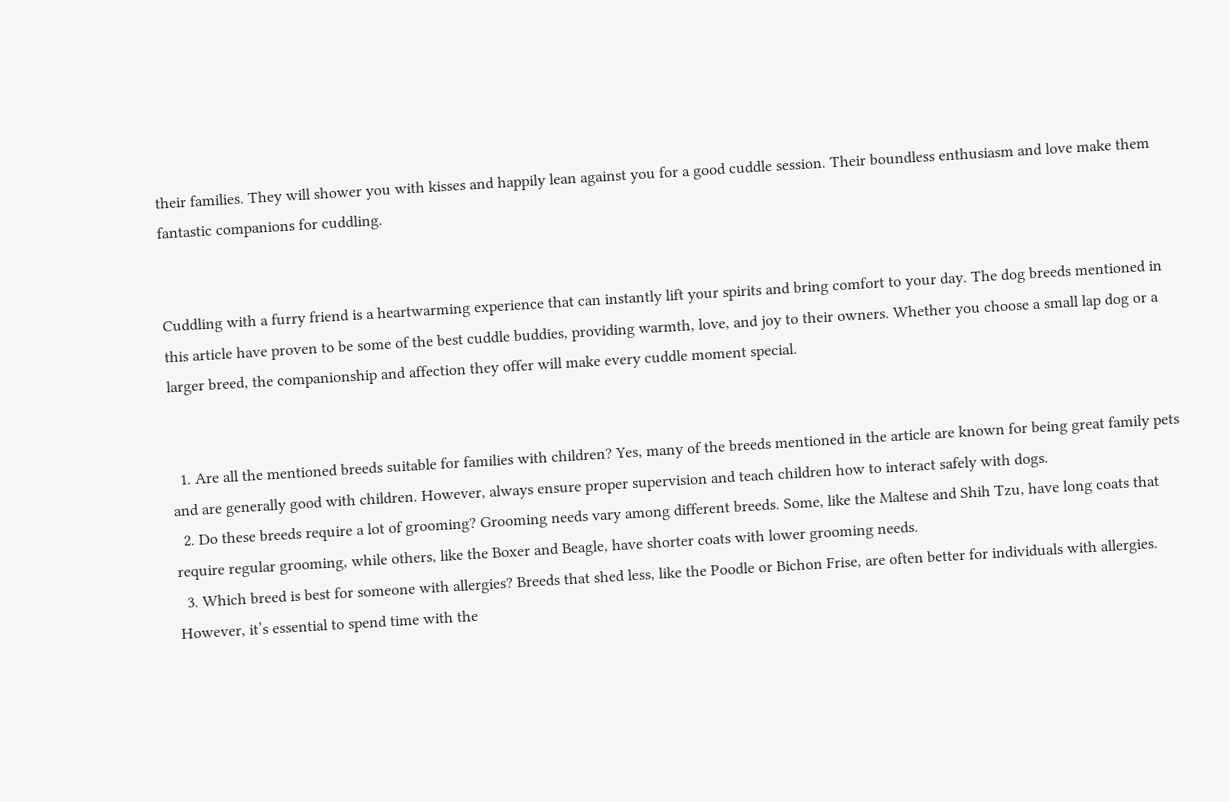their families. They will shower you with kisses and happily lean against you for a good cuddle session. Their boundless enthusiasm and love make them fantastic companions for cuddling.


Cuddling with a furry friend is a heartwarming experience that can instantly lift your spirits and bring comfort to your day. The dog breeds mentioned in this article have proven to be some of the best cuddle buddies, providing warmth, love, and joy to their owners. Whether you choose a small lap dog or a larger breed, the companionship and affection they offer will make every cuddle moment special.


  1. Are all the mentioned breeds suitable for families with children? Yes, many of the breeds mentioned in the article are known for being great family pets and are generally good with children. However, always ensure proper supervision and teach children how to interact safely with dogs.
  2. Do these breeds require a lot of grooming? Grooming needs vary among different breeds. Some, like the Maltese and Shih Tzu, have long coats that require regular grooming, while others, like the Boxer and Beagle, have shorter coats with lower grooming needs.
  3. Which breed is best for someone with allergies? Breeds that shed less, like the Poodle or Bichon Frise, are often better for individuals with allergies. However, it’s essential to spend time with the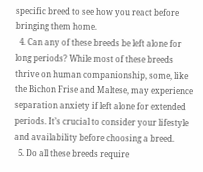specific breed to see how you react before bringing them home.
  4. Can any of these breeds be left alone for long periods? While most of these breeds thrive on human companionship, some, like the Bichon Frise and Maltese, may experience separation anxiety if left alone for extended periods. It’s crucial to consider your lifestyle and availability before choosing a breed.
  5. Do all these breeds require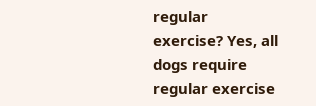regular exercise? Yes, all dogs require regular exercise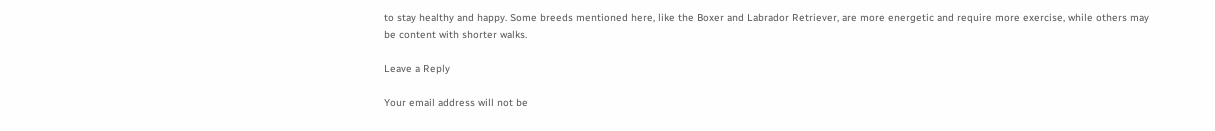to stay healthy and happy. Some breeds mentioned here, like the Boxer and Labrador Retriever, are more energetic and require more exercise, while others may be content with shorter walks.

Leave a Reply

Your email address will not be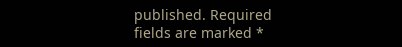published. Required fields are marked *